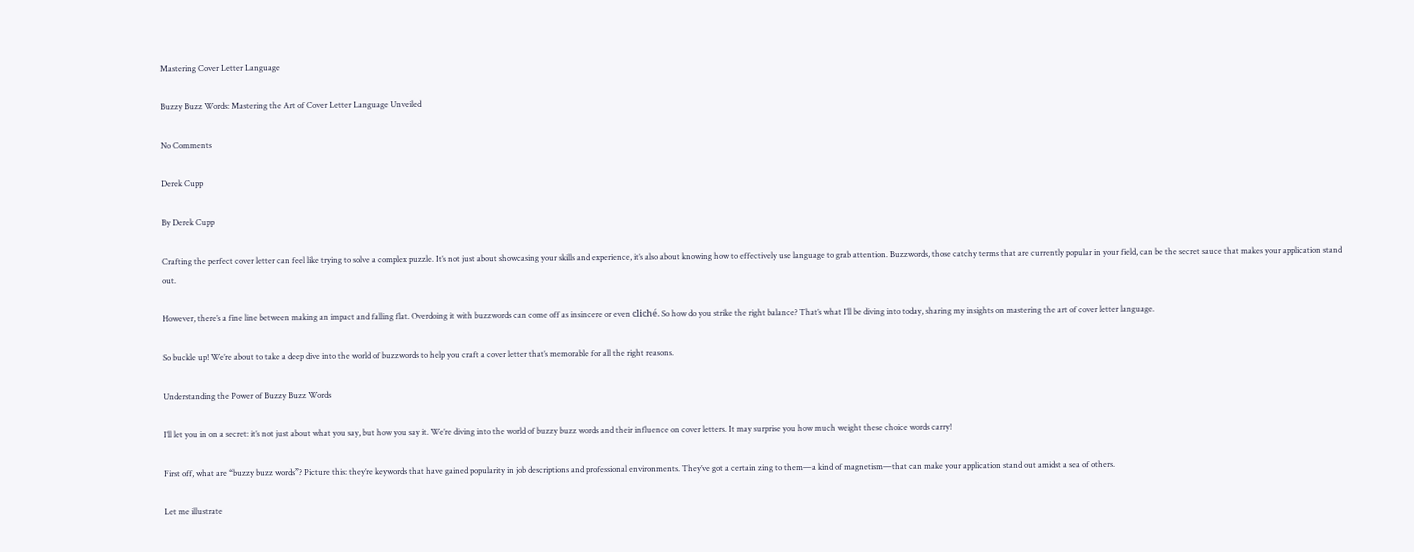Mastering Cover Letter Language

Buzzy Buzz Words: Mastering the Art of Cover Letter Language Unveiled

No Comments

Derek Cupp

By Derek Cupp

Crafting the perfect cover letter can feel like trying to solve a complex puzzle. It’s not just about showcasing your skills and experience, it’s also about knowing how to effectively use language to grab attention. Buzzwords, those catchy terms that are currently popular in your field, can be the secret sauce that makes your application stand out.

However, there’s a fine line between making an impact and falling flat. Overdoing it with buzzwords can come off as insincere or even cliché. So how do you strike the right balance? That’s what I’ll be diving into today, sharing my insights on mastering the art of cover letter language.

So buckle up! We’re about to take a deep dive into the world of buzzwords to help you craft a cover letter that’s memorable for all the right reasons.

Understanding the Power of Buzzy Buzz Words

I’ll let you in on a secret: it’s not just about what you say, but how you say it. We’re diving into the world of buzzy buzz words and their influence on cover letters. It may surprise you how much weight these choice words carry!

First off, what are “buzzy buzz words”? Picture this: they’re keywords that have gained popularity in job descriptions and professional environments. They’ve got a certain zing to them—a kind of magnetism—that can make your application stand out amidst a sea of others.

Let me illustrate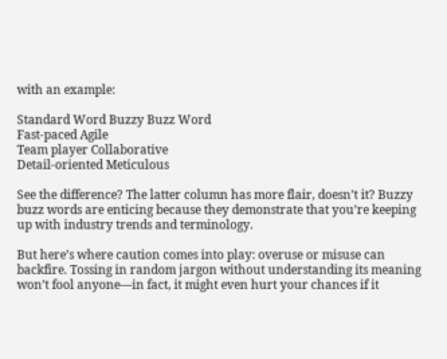with an example:

Standard Word Buzzy Buzz Word
Fast-paced Agile
Team player Collaborative
Detail-oriented Meticulous

See the difference? The latter column has more flair, doesn’t it? Buzzy buzz words are enticing because they demonstrate that you’re keeping up with industry trends and terminology.

But here’s where caution comes into play: overuse or misuse can backfire. Tossing in random jargon without understanding its meaning won’t fool anyone—in fact, it might even hurt your chances if it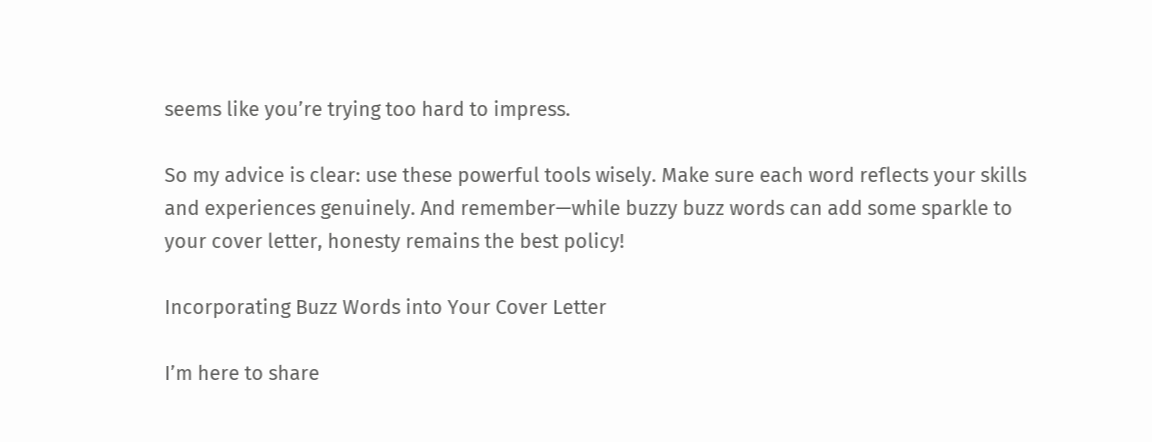seems like you’re trying too hard to impress.

So my advice is clear: use these powerful tools wisely. Make sure each word reflects your skills and experiences genuinely. And remember—while buzzy buzz words can add some sparkle to your cover letter, honesty remains the best policy!

Incorporating Buzz Words into Your Cover Letter

I’m here to share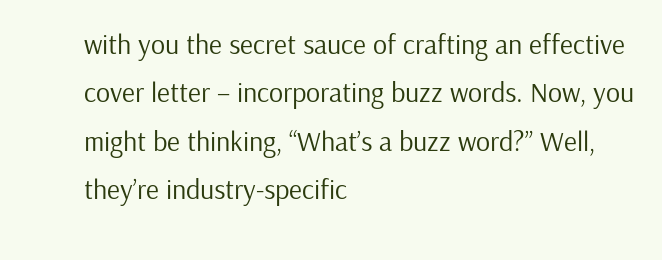with you the secret sauce of crafting an effective cover letter – incorporating buzz words. Now, you might be thinking, “What’s a buzz word?” Well, they’re industry-specific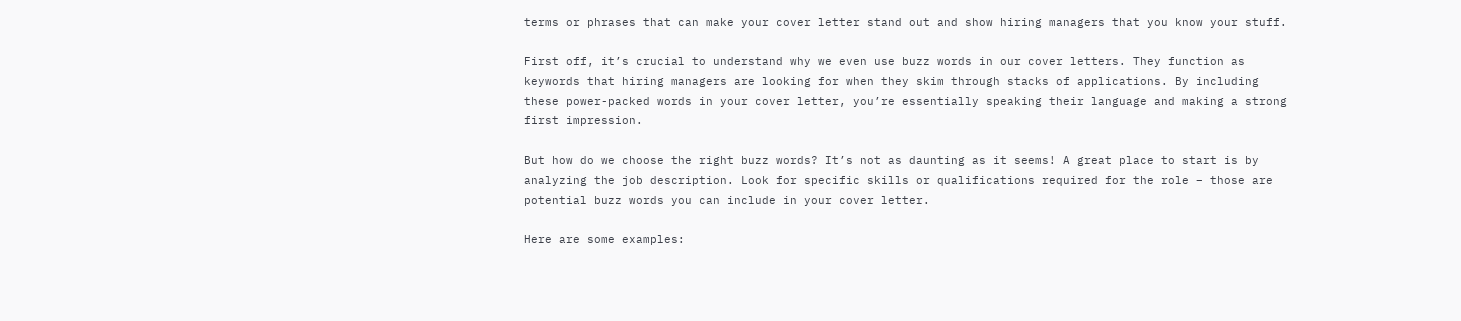terms or phrases that can make your cover letter stand out and show hiring managers that you know your stuff.

First off, it’s crucial to understand why we even use buzz words in our cover letters. They function as keywords that hiring managers are looking for when they skim through stacks of applications. By including these power-packed words in your cover letter, you’re essentially speaking their language and making a strong first impression.

But how do we choose the right buzz words? It’s not as daunting as it seems! A great place to start is by analyzing the job description. Look for specific skills or qualifications required for the role – those are potential buzz words you can include in your cover letter.

Here are some examples: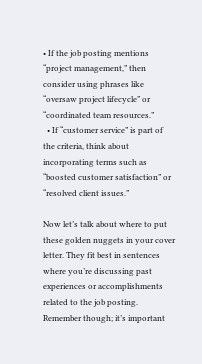• If the job posting mentions “project management,” then consider using phrases like “oversaw project lifecycle” or “coordinated team resources.”
  • If “customer service” is part of the criteria, think about incorporating terms such as “boosted customer satisfaction” or “resolved client issues.”

Now let’s talk about where to put these golden nuggets in your cover letter. They fit best in sentences where you’re discussing past experiences or accomplishments related to the job posting. Remember though; it’s important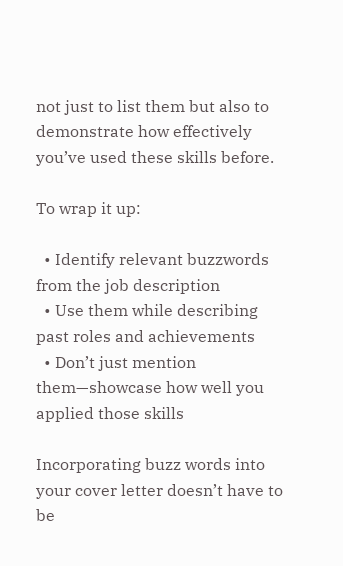not just to list them but also to demonstrate how effectively you’ve used these skills before.

To wrap it up:

  • Identify relevant buzzwords from the job description
  • Use them while describing past roles and achievements
  • Don’t just mention them—showcase how well you applied those skills

Incorporating buzz words into your cover letter doesn’t have to be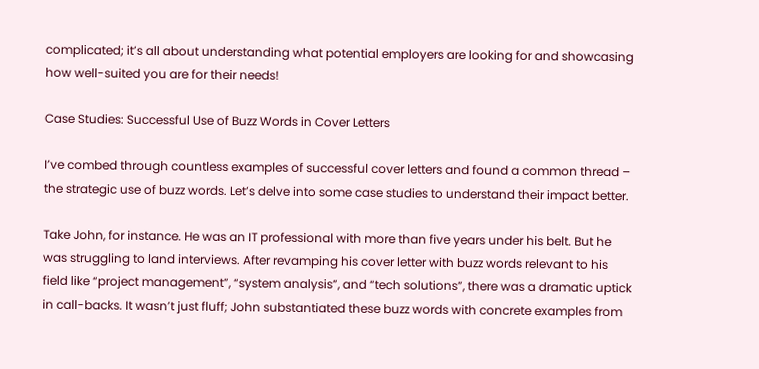complicated; it’s all about understanding what potential employers are looking for and showcasing how well-suited you are for their needs!

Case Studies: Successful Use of Buzz Words in Cover Letters

I’ve combed through countless examples of successful cover letters and found a common thread – the strategic use of buzz words. Let’s delve into some case studies to understand their impact better.

Take John, for instance. He was an IT professional with more than five years under his belt. But he was struggling to land interviews. After revamping his cover letter with buzz words relevant to his field like “project management”, “system analysis”, and “tech solutions”, there was a dramatic uptick in call-backs. It wasn’t just fluff; John substantiated these buzz words with concrete examples from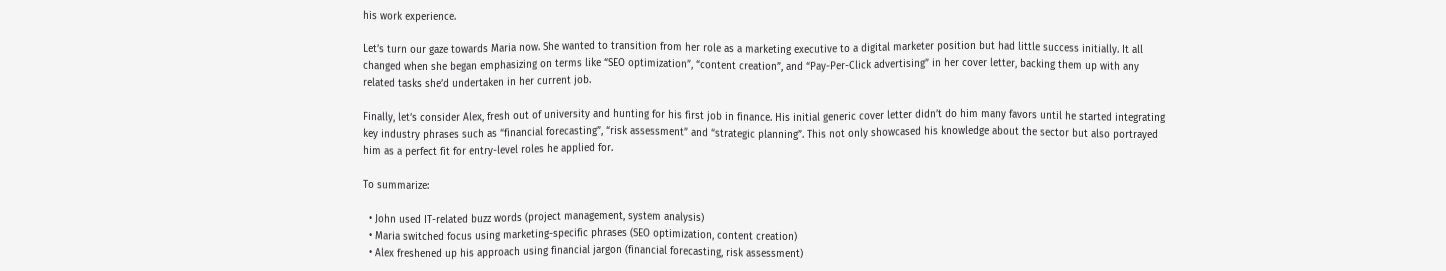his work experience.

Let’s turn our gaze towards Maria now. She wanted to transition from her role as a marketing executive to a digital marketer position but had little success initially. It all changed when she began emphasizing on terms like “SEO optimization”, “content creation”, and “Pay-Per-Click advertising” in her cover letter, backing them up with any related tasks she’d undertaken in her current job.

Finally, let’s consider Alex, fresh out of university and hunting for his first job in finance. His initial generic cover letter didn’t do him many favors until he started integrating key industry phrases such as “financial forecasting”, “risk assessment” and “strategic planning”. This not only showcased his knowledge about the sector but also portrayed him as a perfect fit for entry-level roles he applied for.

To summarize:

  • John used IT-related buzz words (project management, system analysis)
  • Maria switched focus using marketing-specific phrases (SEO optimization, content creation)
  • Alex freshened up his approach using financial jargon (financial forecasting, risk assessment)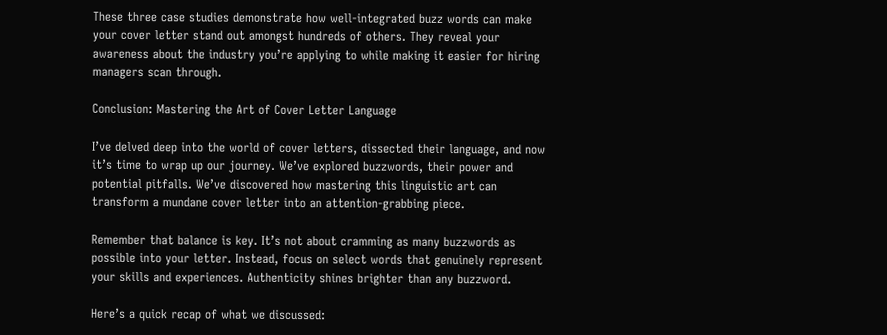These three case studies demonstrate how well-integrated buzz words can make your cover letter stand out amongst hundreds of others. They reveal your awareness about the industry you’re applying to while making it easier for hiring managers scan through.

Conclusion: Mastering the Art of Cover Letter Language

I’ve delved deep into the world of cover letters, dissected their language, and now it’s time to wrap up our journey. We’ve explored buzzwords, their power and potential pitfalls. We’ve discovered how mastering this linguistic art can transform a mundane cover letter into an attention-grabbing piece.

Remember that balance is key. It’s not about cramming as many buzzwords as possible into your letter. Instead, focus on select words that genuinely represent your skills and experiences. Authenticity shines brighter than any buzzword.

Here’s a quick recap of what we discussed: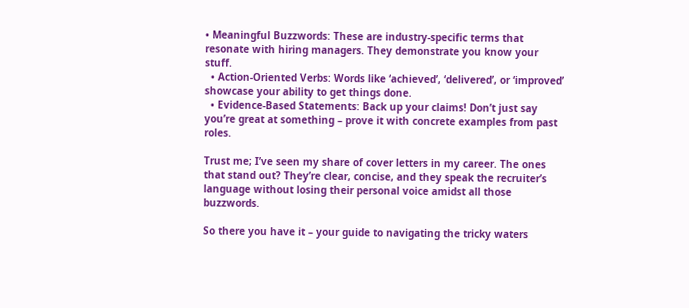• Meaningful Buzzwords: These are industry-specific terms that resonate with hiring managers. They demonstrate you know your stuff.
  • Action-Oriented Verbs: Words like ‘achieved’, ‘delivered’, or ‘improved’ showcase your ability to get things done.
  • Evidence-Based Statements: Back up your claims! Don’t just say you’re great at something – prove it with concrete examples from past roles.

Trust me; I’ve seen my share of cover letters in my career. The ones that stand out? They’re clear, concise, and they speak the recruiter’s language without losing their personal voice amidst all those buzzwords.

So there you have it – your guide to navigating the tricky waters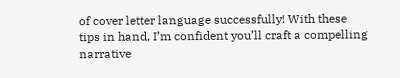of cover letter language successfully! With these tips in hand, I’m confident you’ll craft a compelling narrative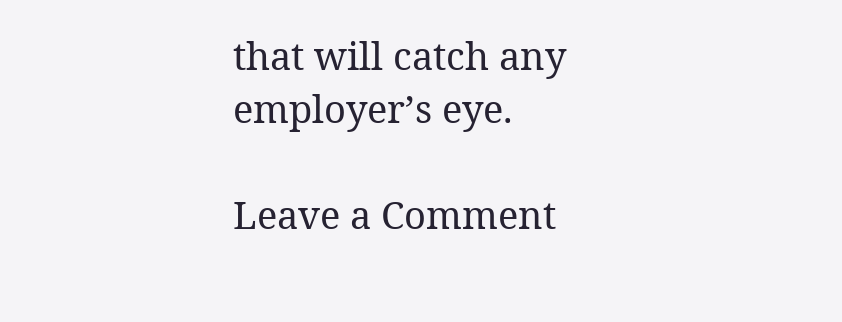that will catch any employer’s eye.

Leave a Comment